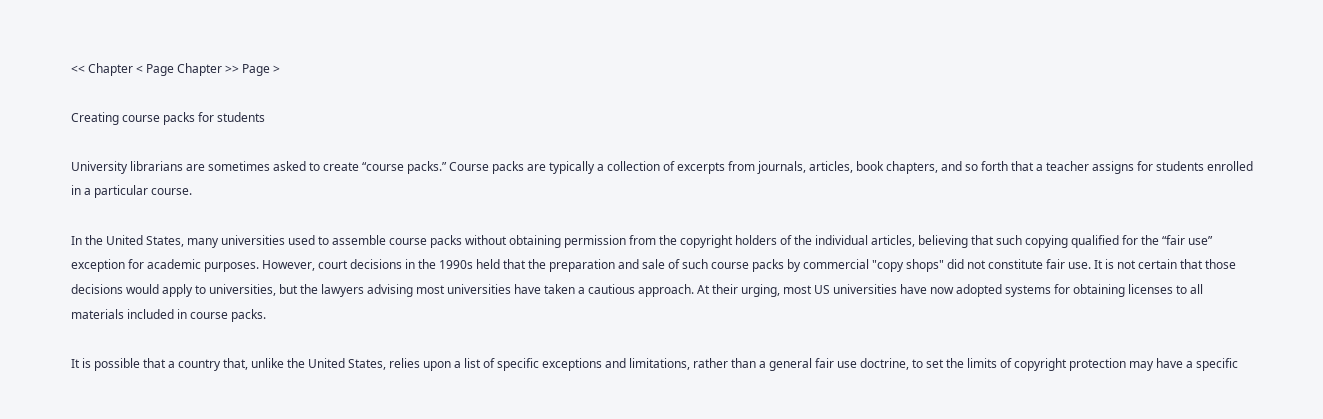<< Chapter < Page Chapter >> Page >

Creating course packs for students

University librarians are sometimes asked to create “course packs.” Course packs are typically a collection of excerpts from journals, articles, book chapters, and so forth that a teacher assigns for students enrolled in a particular course.

In the United States, many universities used to assemble course packs without obtaining permission from the copyright holders of the individual articles, believing that such copying qualified for the “fair use” exception for academic purposes. However, court decisions in the 1990s held that the preparation and sale of such course packs by commercial "copy shops" did not constitute fair use. It is not certain that those decisions would apply to universities, but the lawyers advising most universities have taken a cautious approach. At their urging, most US universities have now adopted systems for obtaining licenses to all materials included in course packs.

It is possible that a country that, unlike the United States, relies upon a list of specific exceptions and limitations, rather than a general fair use doctrine, to set the limits of copyright protection may have a specific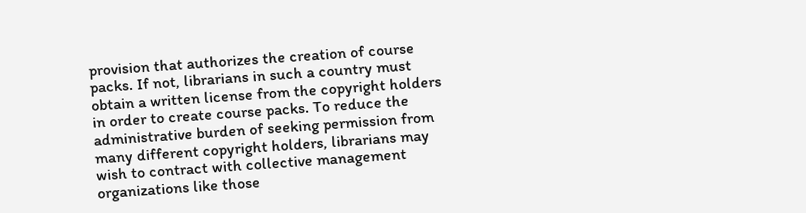provision that authorizes the creation of course packs. If not, librarians in such a country must obtain a written license from the copyright holders in order to create course packs. To reduce the administrative burden of seeking permission from many different copyright holders, librarians may wish to contract with collective management organizations like those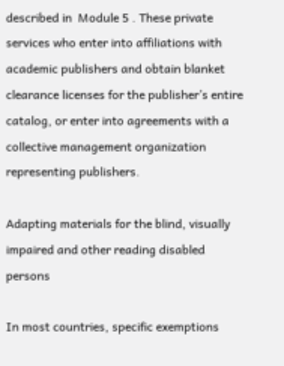described in  Module 5 . These private services who enter into affiliations with academic publishers and obtain blanket clearance licenses for the publisher’s entire catalog, or enter into agreements with a collective management organization representing publishers.

Adapting materials for the blind, visually impaired and other reading disabled persons

In most countries, specific exemptions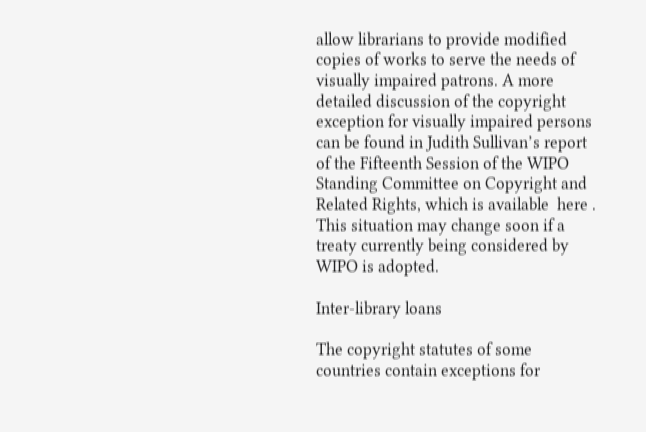allow librarians to provide modified copies of works to serve the needs of visually impaired patrons. A more detailed discussion of the copyright exception for visually impaired persons can be found in Judith Sullivan’s report of the Fifteenth Session of the WIPO Standing Committee on Copyright and Related Rights, which is available  here . This situation may change soon if a treaty currently being considered by WIPO is adopted.

Inter-library loans

The copyright statutes of some countries contain exceptions for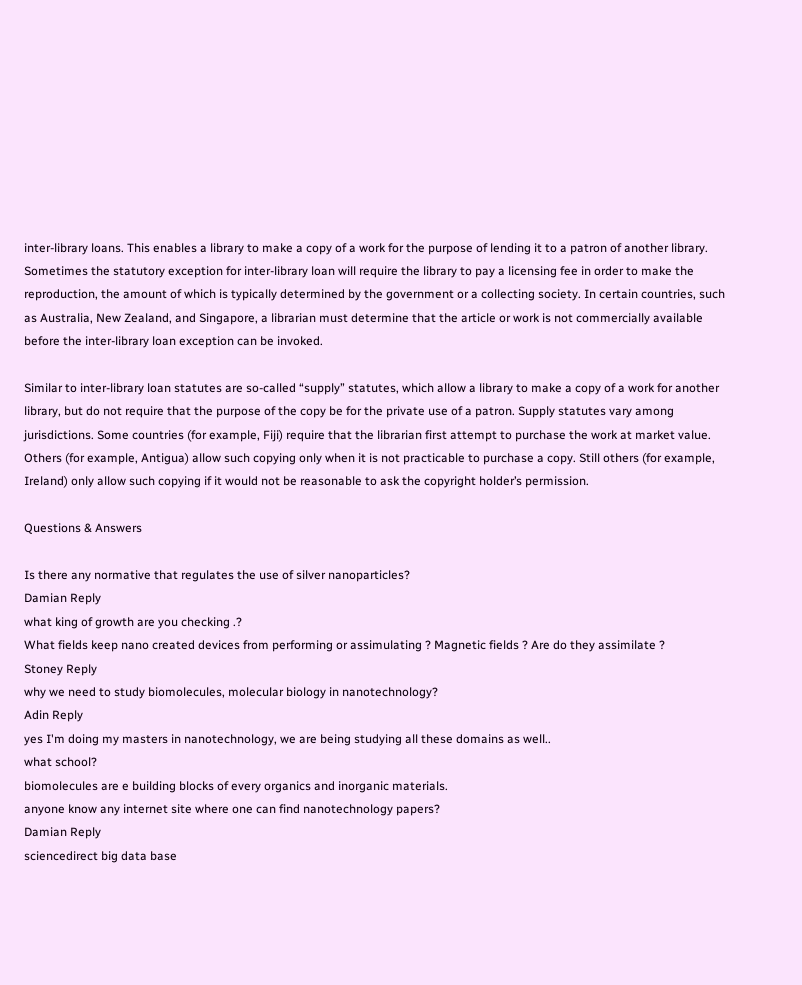inter-library loans. This enables a library to make a copy of a work for the purpose of lending it to a patron of another library. Sometimes the statutory exception for inter-library loan will require the library to pay a licensing fee in order to make the reproduction, the amount of which is typically determined by the government or a collecting society. In certain countries, such as Australia, New Zealand, and Singapore, a librarian must determine that the article or work is not commercially available before the inter-library loan exception can be invoked.

Similar to inter-library loan statutes are so-called “supply” statutes, which allow a library to make a copy of a work for another library, but do not require that the purpose of the copy be for the private use of a patron. Supply statutes vary among jurisdictions. Some countries (for example, Fiji) require that the librarian first attempt to purchase the work at market value. Others (for example, Antigua) allow such copying only when it is not practicable to purchase a copy. Still others (for example, Ireland) only allow such copying if it would not be reasonable to ask the copyright holder’s permission.

Questions & Answers

Is there any normative that regulates the use of silver nanoparticles?
Damian Reply
what king of growth are you checking .?
What fields keep nano created devices from performing or assimulating ? Magnetic fields ? Are do they assimilate ?
Stoney Reply
why we need to study biomolecules, molecular biology in nanotechnology?
Adin Reply
yes I'm doing my masters in nanotechnology, we are being studying all these domains as well..
what school?
biomolecules are e building blocks of every organics and inorganic materials.
anyone know any internet site where one can find nanotechnology papers?
Damian Reply
sciencedirect big data base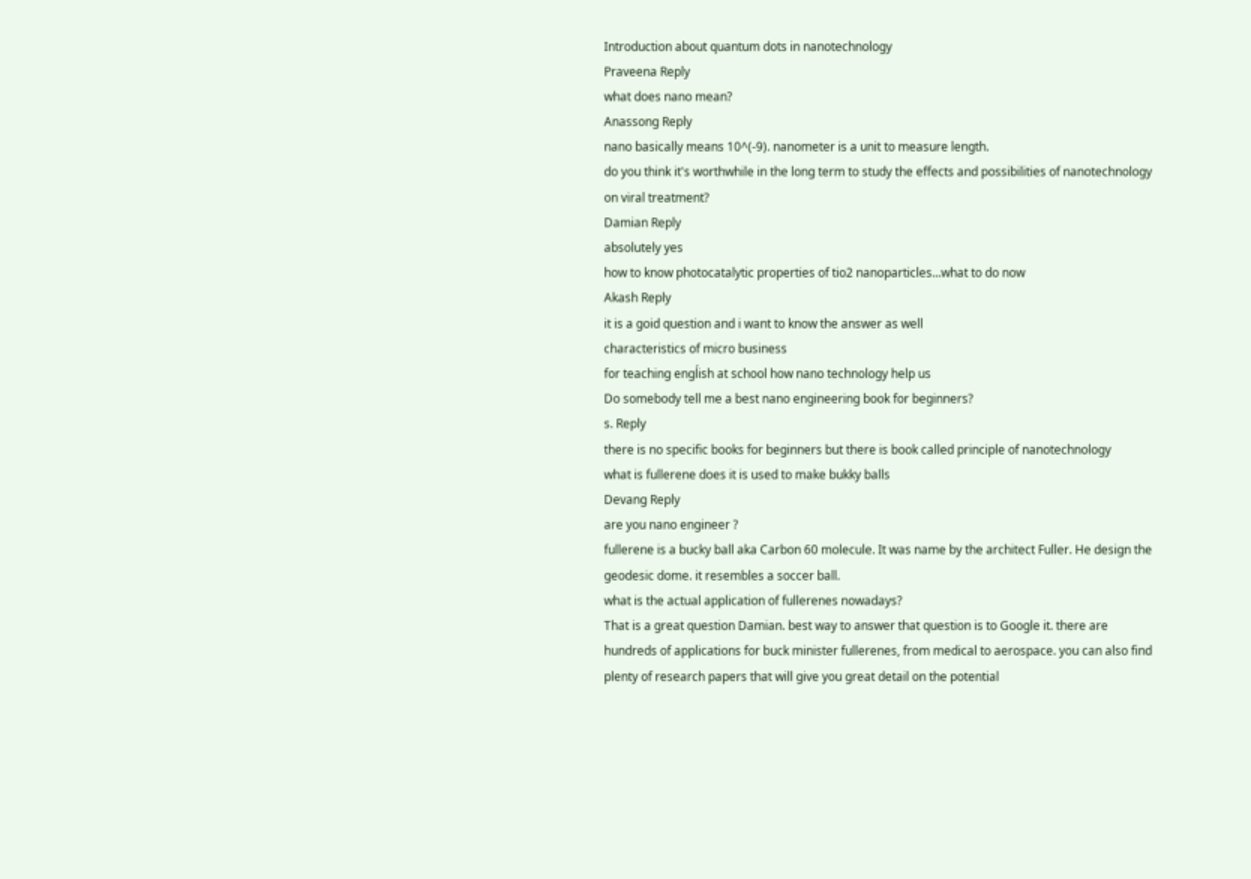Introduction about quantum dots in nanotechnology
Praveena Reply
what does nano mean?
Anassong Reply
nano basically means 10^(-9). nanometer is a unit to measure length.
do you think it's worthwhile in the long term to study the effects and possibilities of nanotechnology on viral treatment?
Damian Reply
absolutely yes
how to know photocatalytic properties of tio2 nanoparticles...what to do now
Akash Reply
it is a goid question and i want to know the answer as well
characteristics of micro business
for teaching engĺish at school how nano technology help us
Do somebody tell me a best nano engineering book for beginners?
s. Reply
there is no specific books for beginners but there is book called principle of nanotechnology
what is fullerene does it is used to make bukky balls
Devang Reply
are you nano engineer ?
fullerene is a bucky ball aka Carbon 60 molecule. It was name by the architect Fuller. He design the geodesic dome. it resembles a soccer ball.
what is the actual application of fullerenes nowadays?
That is a great question Damian. best way to answer that question is to Google it. there are hundreds of applications for buck minister fullerenes, from medical to aerospace. you can also find plenty of research papers that will give you great detail on the potential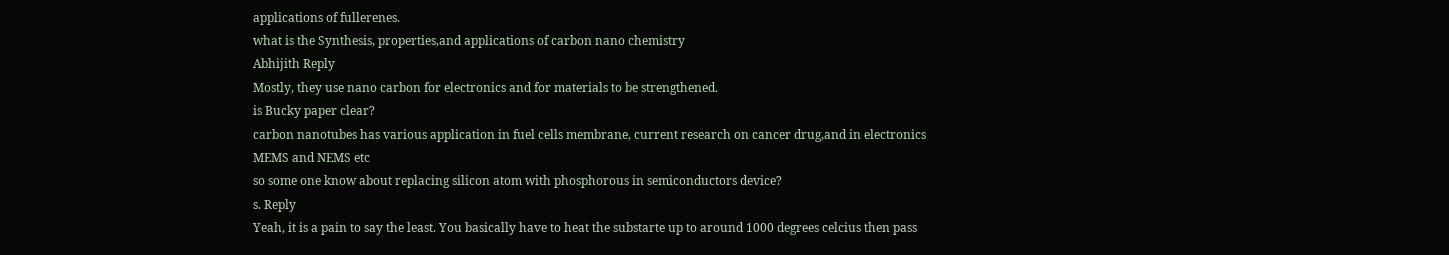applications of fullerenes.
what is the Synthesis, properties,and applications of carbon nano chemistry
Abhijith Reply
Mostly, they use nano carbon for electronics and for materials to be strengthened.
is Bucky paper clear?
carbon nanotubes has various application in fuel cells membrane, current research on cancer drug,and in electronics MEMS and NEMS etc
so some one know about replacing silicon atom with phosphorous in semiconductors device?
s. Reply
Yeah, it is a pain to say the least. You basically have to heat the substarte up to around 1000 degrees celcius then pass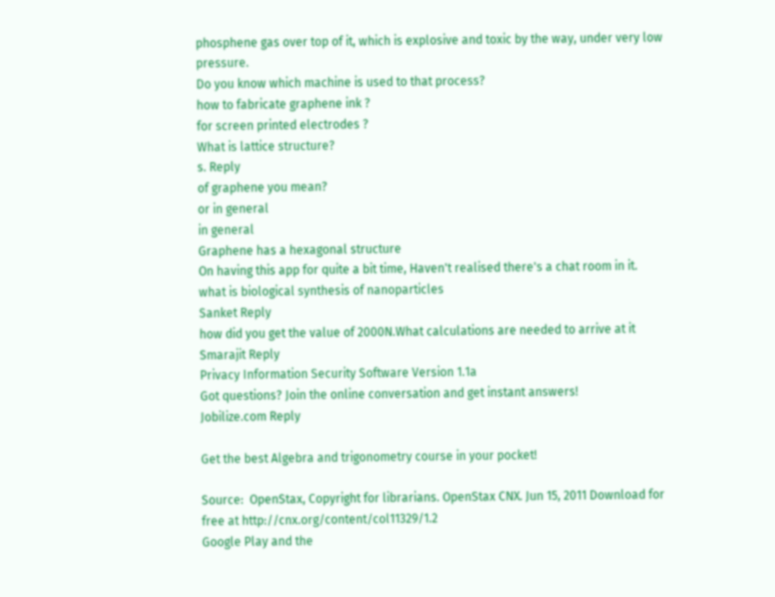phosphene gas over top of it, which is explosive and toxic by the way, under very low pressure.
Do you know which machine is used to that process?
how to fabricate graphene ink ?
for screen printed electrodes ?
What is lattice structure?
s. Reply
of graphene you mean?
or in general
in general
Graphene has a hexagonal structure
On having this app for quite a bit time, Haven't realised there's a chat room in it.
what is biological synthesis of nanoparticles
Sanket Reply
how did you get the value of 2000N.What calculations are needed to arrive at it
Smarajit Reply
Privacy Information Security Software Version 1.1a
Got questions? Join the online conversation and get instant answers!
Jobilize.com Reply

Get the best Algebra and trigonometry course in your pocket!

Source:  OpenStax, Copyright for librarians. OpenStax CNX. Jun 15, 2011 Download for free at http://cnx.org/content/col11329/1.2
Google Play and the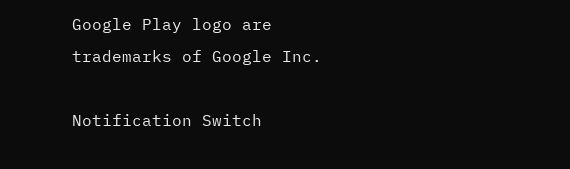Google Play logo are trademarks of Google Inc.

Notification Switch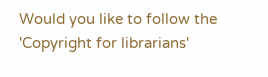Would you like to follow the 'Copyright for librarians'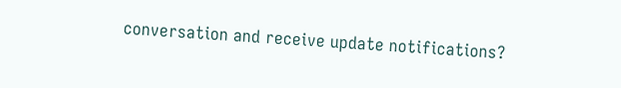conversation and receive update notifications?